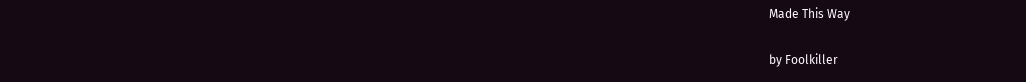Made This Way

by Foolkiller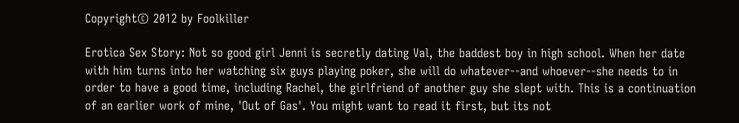Copyright© 2012 by Foolkiller

Erotica Sex Story: Not so good girl Jenni is secretly dating Val, the baddest boy in high school. When her date with him turns into her watching six guys playing poker, she will do whatever--and whoever--she needs to in order to have a good time, including Rachel, the girlfriend of another guy she slept with. This is a continuation of an earlier work of mine, 'Out of Gas'. You might want to read it first, but its not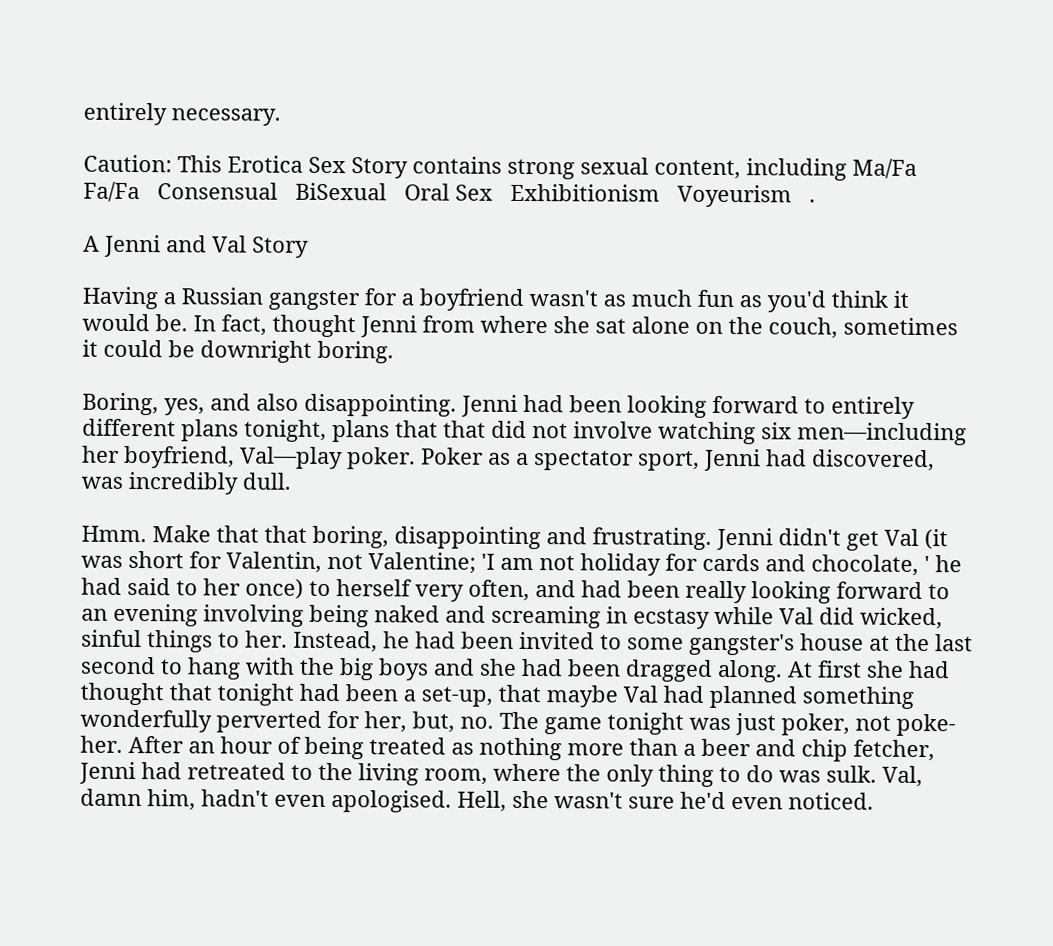entirely necessary.

Caution: This Erotica Sex Story contains strong sexual content, including Ma/Fa   Fa/Fa   Consensual   BiSexual   Oral Sex   Exhibitionism   Voyeurism   .

A Jenni and Val Story

Having a Russian gangster for a boyfriend wasn't as much fun as you'd think it would be. In fact, thought Jenni from where she sat alone on the couch, sometimes it could be downright boring.

Boring, yes, and also disappointing. Jenni had been looking forward to entirely different plans tonight, plans that that did not involve watching six men—including her boyfriend, Val—play poker. Poker as a spectator sport, Jenni had discovered, was incredibly dull.

Hmm. Make that that boring, disappointing and frustrating. Jenni didn't get Val (it was short for Valentin, not Valentine; 'I am not holiday for cards and chocolate, ' he had said to her once) to herself very often, and had been really looking forward to an evening involving being naked and screaming in ecstasy while Val did wicked, sinful things to her. Instead, he had been invited to some gangster's house at the last second to hang with the big boys and she had been dragged along. At first she had thought that tonight had been a set-up, that maybe Val had planned something wonderfully perverted for her, but, no. The game tonight was just poker, not poke-her. After an hour of being treated as nothing more than a beer and chip fetcher, Jenni had retreated to the living room, where the only thing to do was sulk. Val, damn him, hadn't even apologised. Hell, she wasn't sure he'd even noticed.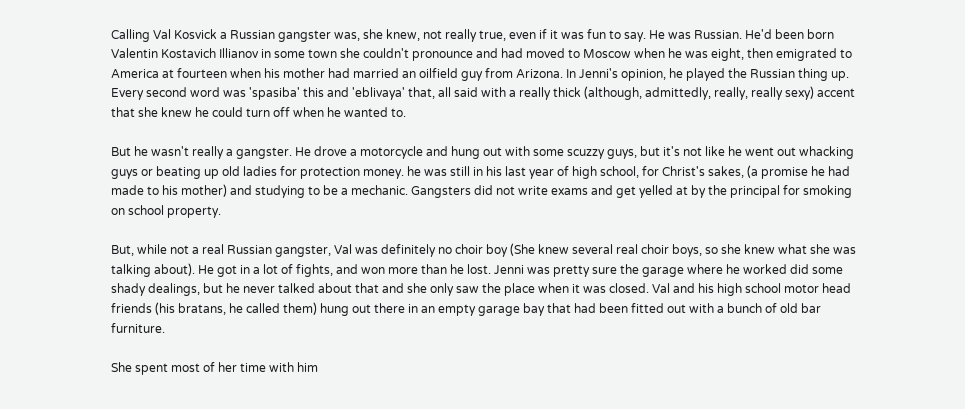Calling Val Kosvick a Russian gangster was, she knew, not really true, even if it was fun to say. He was Russian. He'd been born Valentin Kostavich Illianov in some town she couldn't pronounce and had moved to Moscow when he was eight, then emigrated to America at fourteen when his mother had married an oilfield guy from Arizona. In Jenni's opinion, he played the Russian thing up. Every second word was 'spasiba' this and 'eblivaya' that, all said with a really thick (although, admittedly, really, really sexy) accent that she knew he could turn off when he wanted to.

But he wasn't really a gangster. He drove a motorcycle and hung out with some scuzzy guys, but it's not like he went out whacking guys or beating up old ladies for protection money. he was still in his last year of high school, for Christ's sakes, (a promise he had made to his mother) and studying to be a mechanic. Gangsters did not write exams and get yelled at by the principal for smoking on school property.

But, while not a real Russian gangster, Val was definitely no choir boy (She knew several real choir boys, so she knew what she was talking about). He got in a lot of fights, and won more than he lost. Jenni was pretty sure the garage where he worked did some shady dealings, but he never talked about that and she only saw the place when it was closed. Val and his high school motor head friends (his bratans, he called them) hung out there in an empty garage bay that had been fitted out with a bunch of old bar furniture.

She spent most of her time with him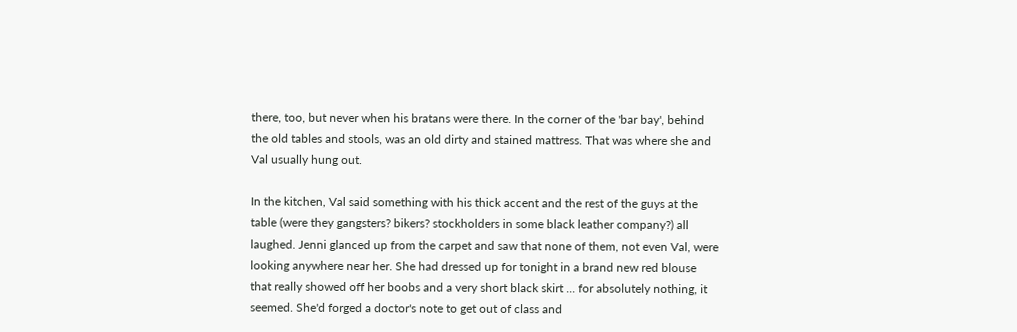there, too, but never when his bratans were there. In the corner of the 'bar bay', behind the old tables and stools, was an old dirty and stained mattress. That was where she and Val usually hung out.

In the kitchen, Val said something with his thick accent and the rest of the guys at the table (were they gangsters? bikers? stockholders in some black leather company?) all laughed. Jenni glanced up from the carpet and saw that none of them, not even Val, were looking anywhere near her. She had dressed up for tonight in a brand new red blouse that really showed off her boobs and a very short black skirt ... for absolutely nothing, it seemed. She'd forged a doctor's note to get out of class and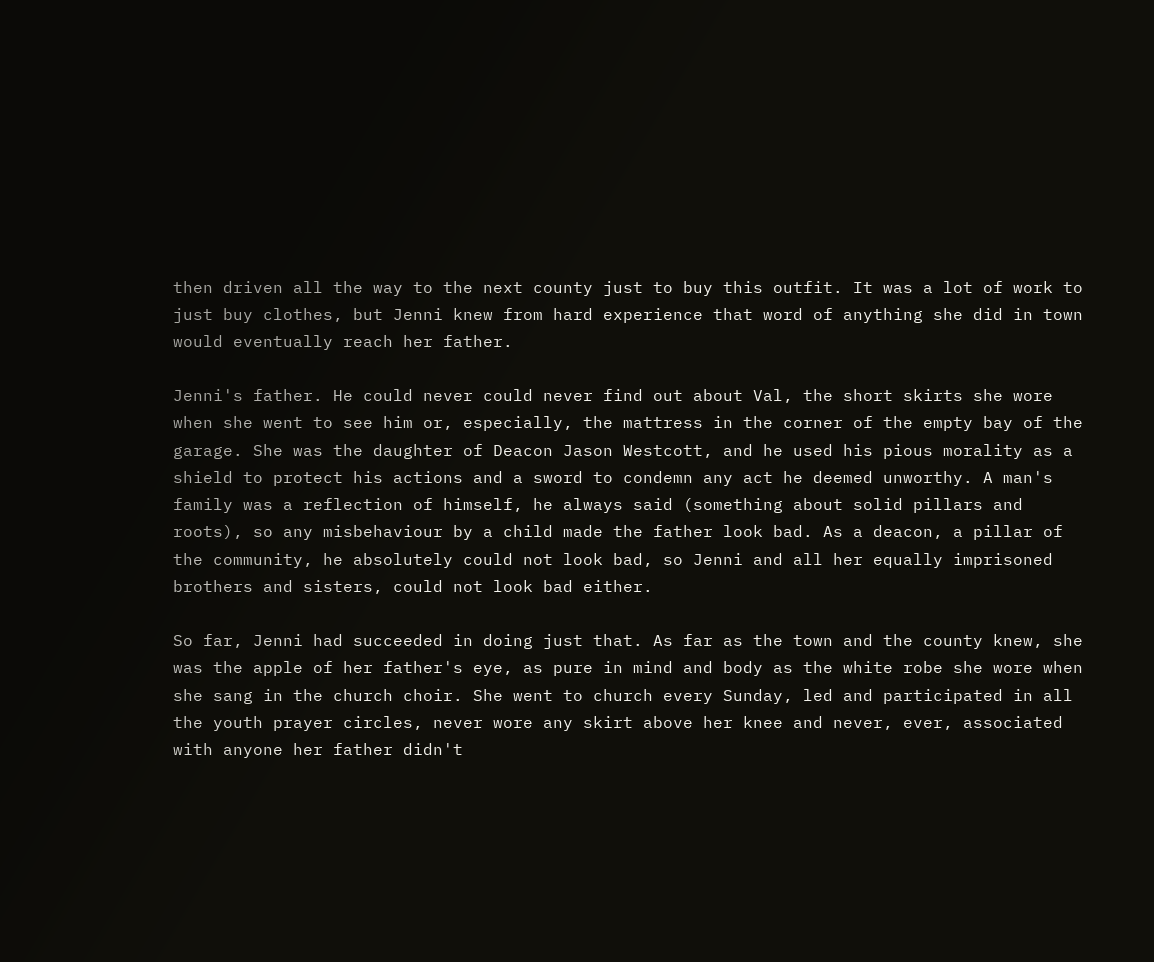then driven all the way to the next county just to buy this outfit. It was a lot of work to just buy clothes, but Jenni knew from hard experience that word of anything she did in town would eventually reach her father.

Jenni's father. He could never could never find out about Val, the short skirts she wore when she went to see him or, especially, the mattress in the corner of the empty bay of the garage. She was the daughter of Deacon Jason Westcott, and he used his pious morality as a shield to protect his actions and a sword to condemn any act he deemed unworthy. A man's family was a reflection of himself, he always said (something about solid pillars and roots), so any misbehaviour by a child made the father look bad. As a deacon, a pillar of the community, he absolutely could not look bad, so Jenni and all her equally imprisoned brothers and sisters, could not look bad either.

So far, Jenni had succeeded in doing just that. As far as the town and the county knew, she was the apple of her father's eye, as pure in mind and body as the white robe she wore when she sang in the church choir. She went to church every Sunday, led and participated in all the youth prayer circles, never wore any skirt above her knee and never, ever, associated with anyone her father didn't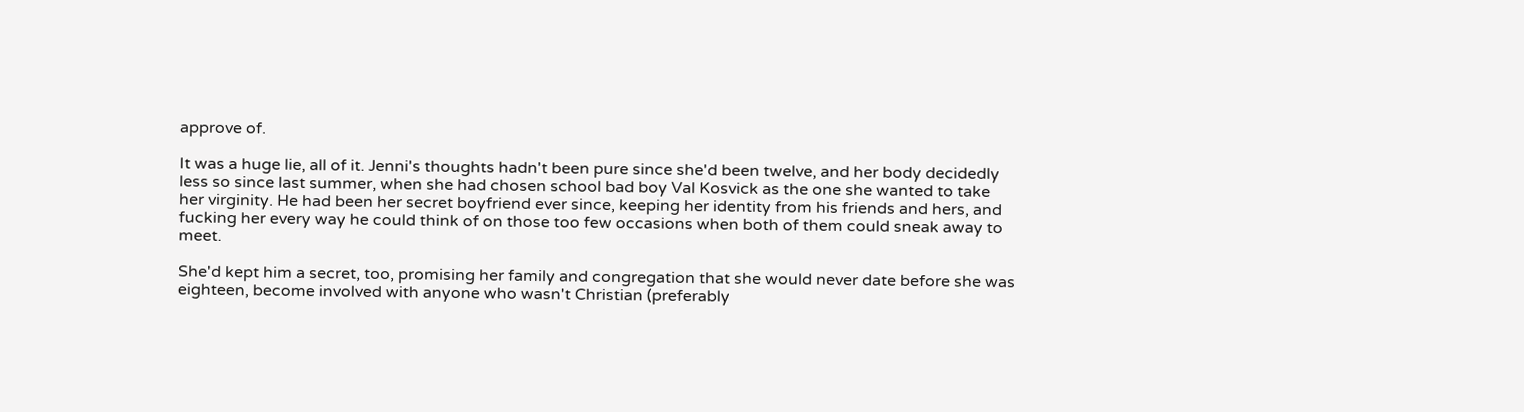approve of.

It was a huge lie, all of it. Jenni's thoughts hadn't been pure since she'd been twelve, and her body decidedly less so since last summer, when she had chosen school bad boy Val Kosvick as the one she wanted to take her virginity. He had been her secret boyfriend ever since, keeping her identity from his friends and hers, and fucking her every way he could think of on those too few occasions when both of them could sneak away to meet.

She'd kept him a secret, too, promising her family and congregation that she would never date before she was eighteen, become involved with anyone who wasn't Christian (preferably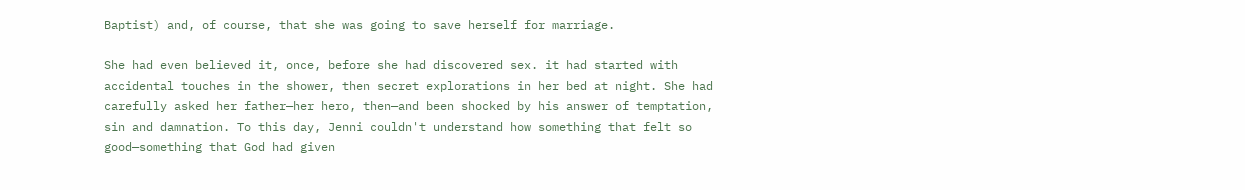Baptist) and, of course, that she was going to save herself for marriage.

She had even believed it, once, before she had discovered sex. it had started with accidental touches in the shower, then secret explorations in her bed at night. She had carefully asked her father—her hero, then—and been shocked by his answer of temptation, sin and damnation. To this day, Jenni couldn't understand how something that felt so good—something that God had given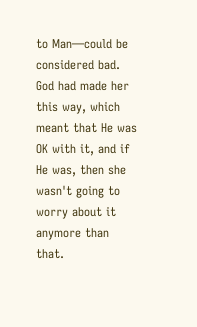to Man—could be considered bad. God had made her this way, which meant that He was OK with it, and if He was, then she wasn't going to worry about it anymore than that.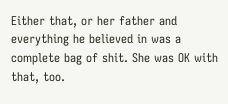Either that, or her father and everything he believed in was a complete bag of shit. She was OK with that, too.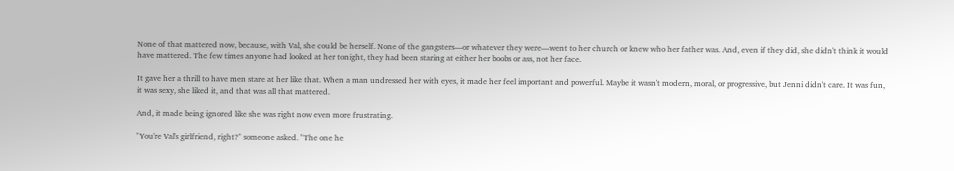None of that mattered now, because, with Val, she could be herself. None of the gangsters—or whatever they were—went to her church or knew who her father was. And, even if they did, she didn't think it would have mattered. The few times anyone had looked at her tonight, they had been staring at either her boobs or ass, not her face.

It gave her a thrill to have men stare at her like that. When a man undressed her with eyes, it made her feel important and powerful. Maybe it wasn't modern, moral, or progressive, but Jenni didn't care. It was fun, it was sexy, she liked it, and that was all that mattered.

And, it made being ignored like she was right now even more frustrating.

"You're Val's girlfriend, right?" someone asked. "The one he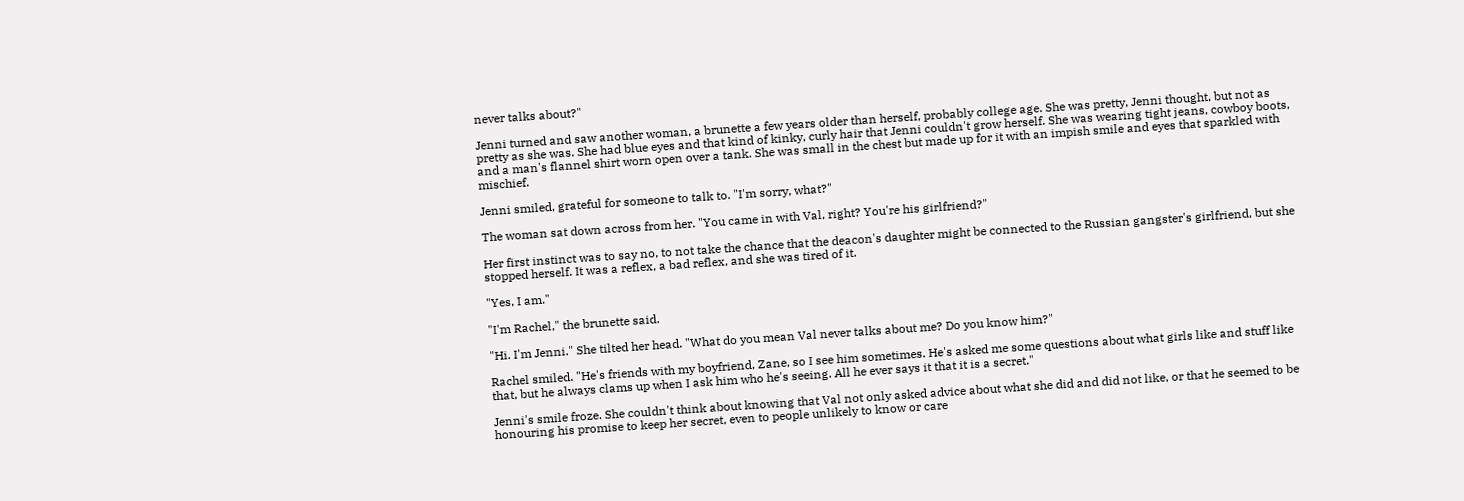never talks about?"

Jenni turned and saw another woman, a brunette a few years older than herself, probably college age. She was pretty, Jenni thought, but not as pretty as she was. She had blue eyes and that kind of kinky, curly hair that Jenni couldn't grow herself. She was wearing tight jeans, cowboy boots, and a man's flannel shirt worn open over a tank. She was small in the chest but made up for it with an impish smile and eyes that sparkled with mischief.

Jenni smiled, grateful for someone to talk to. "I'm sorry, what?"

The woman sat down across from her. "You came in with Val, right? You're his girlfriend?"

Her first instinct was to say no, to not take the chance that the deacon's daughter might be connected to the Russian gangster's girlfriend, but she stopped herself. It was a reflex, a bad reflex, and she was tired of it.

"Yes, I am."

"I'm Rachel," the brunette said.

"Hi. I'm Jenni." She tilted her head. "What do you mean Val never talks about me? Do you know him?"

Rachel smiled. "He's friends with my boyfriend, Zane, so I see him sometimes. He's asked me some questions about what girls like and stuff like that, but he always clams up when I ask him who he's seeing. All he ever says it that it is a secret."

Jenni's smile froze. She couldn't think about knowing that Val not only asked advice about what she did and did not like, or that he seemed to be honouring his promise to keep her secret, even to people unlikely to know or care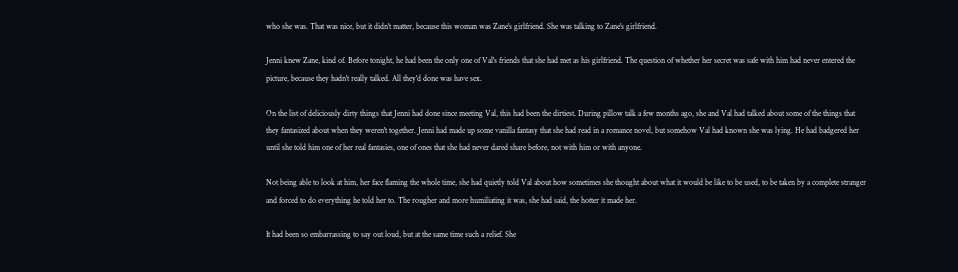who she was. That was nice, but it didn't matter, because this woman was Zane's girlfriend. She was talking to Zane's girlfriend.

Jenni knew Zane, kind of. Before tonight, he had been the only one of Val's friends that she had met as his girlfriend. The question of whether her secret was safe with him had never entered the picture, because they hadn't really talked. All they'd done was have sex.

On the list of deliciously dirty things that Jenni had done since meeting Val, this had been the dirtiest. During pillow talk a few months ago, she and Val had talked about some of the things that they fantasized about when they weren't together. Jenni had made up some vanilla fantasy that she had read in a romance novel, but somehow Val had known she was lying. He had badgered her until she told him one of her real fantasies, one of ones that she had never dared share before, not with him or with anyone.

Not being able to look at him, her face flaming the whole time, she had quietly told Val about how sometimes she thought about what it would be like to be used, to be taken by a complete stranger and forced to do everything he told her to. The rougher and more humiliating it was, she had said, the hotter it made her.

It had been so embarrassing to say out loud, but at the same time such a relief. She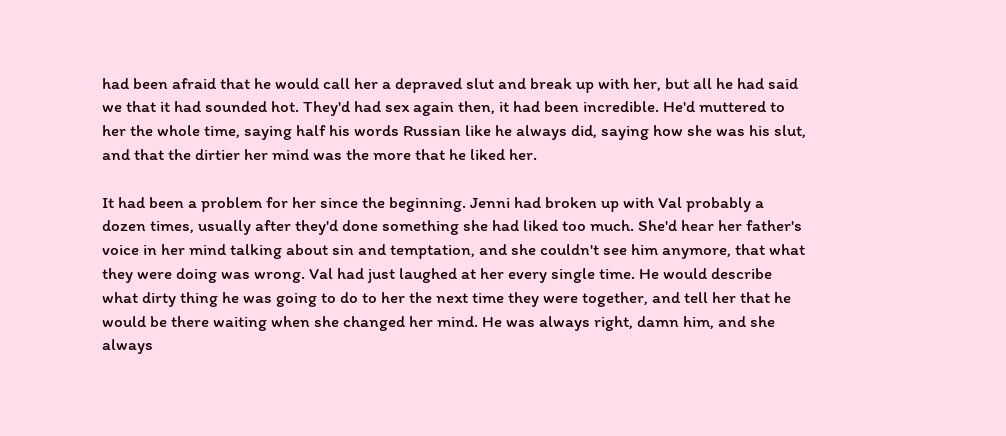had been afraid that he would call her a depraved slut and break up with her, but all he had said we that it had sounded hot. They'd had sex again then, it had been incredible. He'd muttered to her the whole time, saying half his words Russian like he always did, saying how she was his slut, and that the dirtier her mind was the more that he liked her.

It had been a problem for her since the beginning. Jenni had broken up with Val probably a dozen times, usually after they'd done something she had liked too much. She'd hear her father's voice in her mind talking about sin and temptation, and she couldn't see him anymore, that what they were doing was wrong. Val had just laughed at her every single time. He would describe what dirty thing he was going to do to her the next time they were together, and tell her that he would be there waiting when she changed her mind. He was always right, damn him, and she always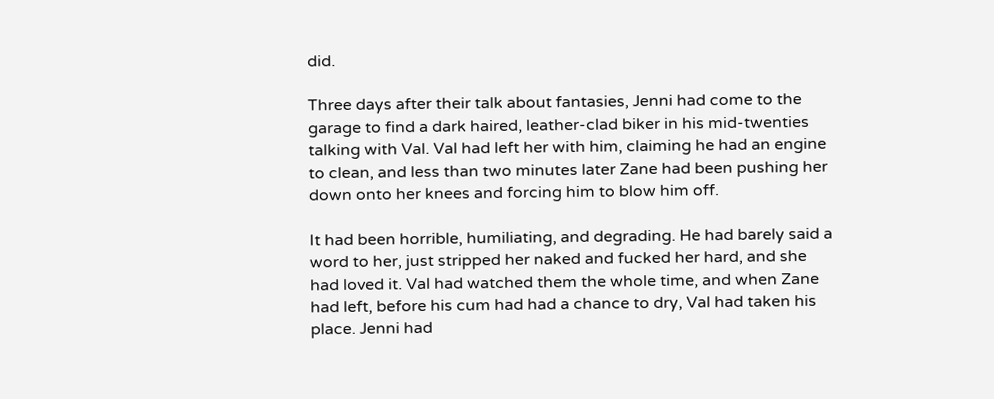did.

Three days after their talk about fantasies, Jenni had come to the garage to find a dark haired, leather-clad biker in his mid-twenties talking with Val. Val had left her with him, claiming he had an engine to clean, and less than two minutes later Zane had been pushing her down onto her knees and forcing him to blow him off.

It had been horrible, humiliating, and degrading. He had barely said a word to her, just stripped her naked and fucked her hard, and she had loved it. Val had watched them the whole time, and when Zane had left, before his cum had had a chance to dry, Val had taken his place. Jenni had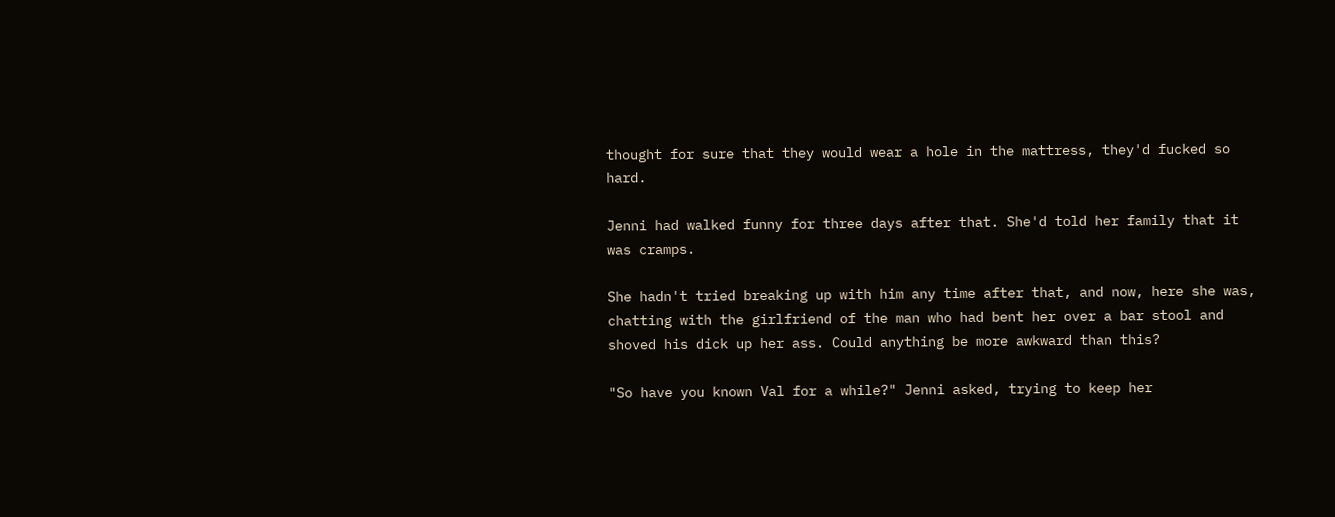thought for sure that they would wear a hole in the mattress, they'd fucked so hard.

Jenni had walked funny for three days after that. She'd told her family that it was cramps.

She hadn't tried breaking up with him any time after that, and now, here she was, chatting with the girlfriend of the man who had bent her over a bar stool and shoved his dick up her ass. Could anything be more awkward than this?

"So have you known Val for a while?" Jenni asked, trying to keep her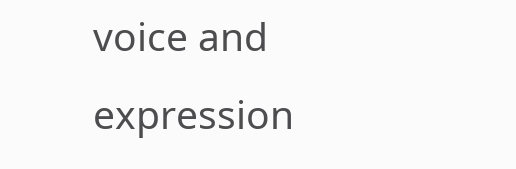voice and expression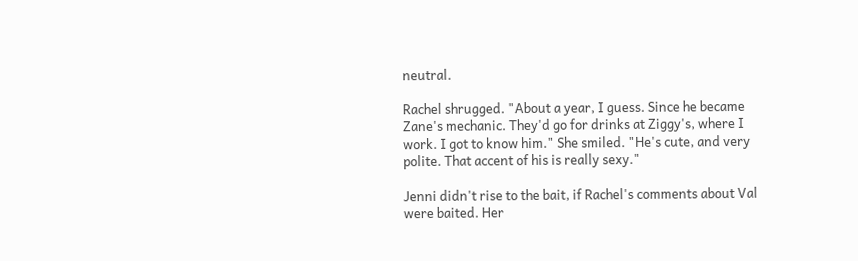neutral.

Rachel shrugged. "About a year, I guess. Since he became Zane's mechanic. They'd go for drinks at Ziggy's, where I work. I got to know him." She smiled. "He's cute, and very polite. That accent of his is really sexy."

Jenni didn't rise to the bait, if Rachel's comments about Val were baited. Her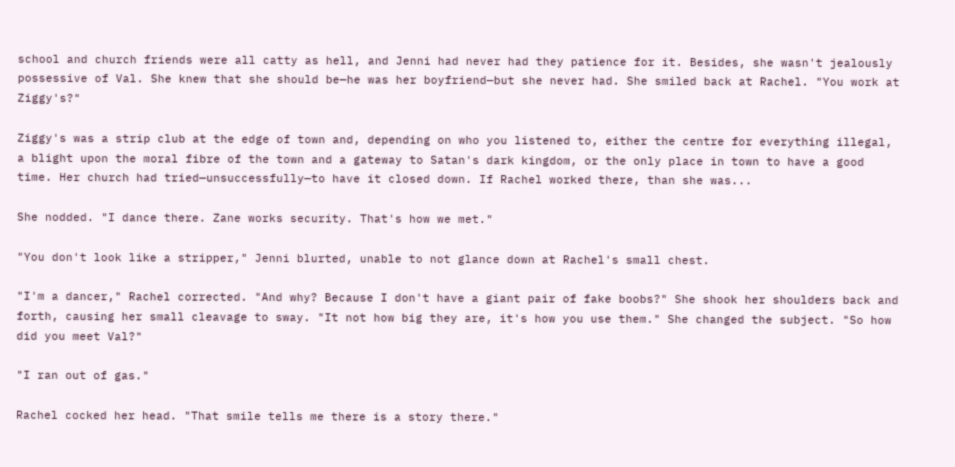school and church friends were all catty as hell, and Jenni had never had they patience for it. Besides, she wasn't jealously possessive of Val. She knew that she should be—he was her boyfriend—but she never had. She smiled back at Rachel. "You work at Ziggy's?"

Ziggy's was a strip club at the edge of town and, depending on who you listened to, either the centre for everything illegal, a blight upon the moral fibre of the town and a gateway to Satan's dark kingdom, or the only place in town to have a good time. Her church had tried—unsuccessfully—to have it closed down. If Rachel worked there, than she was...

She nodded. "I dance there. Zane works security. That's how we met."

"You don't look like a stripper," Jenni blurted, unable to not glance down at Rachel's small chest.

"I'm a dancer," Rachel corrected. "And why? Because I don't have a giant pair of fake boobs?" She shook her shoulders back and forth, causing her small cleavage to sway. "It not how big they are, it's how you use them." She changed the subject. "So how did you meet Val?"

"I ran out of gas."

Rachel cocked her head. "That smile tells me there is a story there."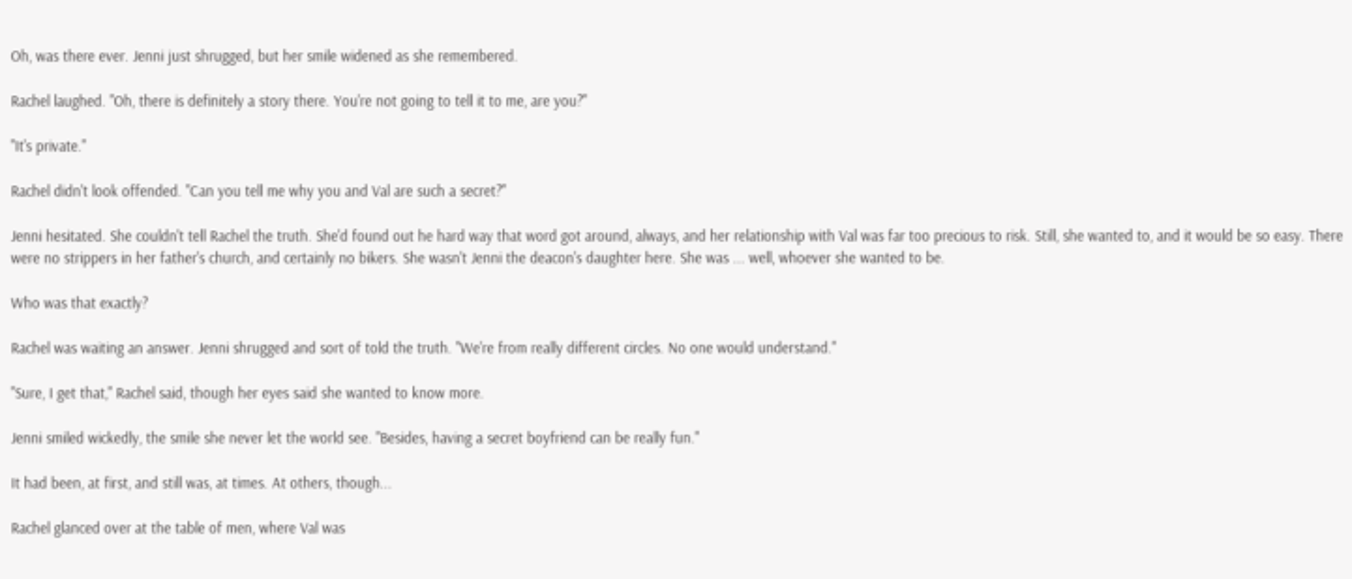Oh, was there ever. Jenni just shrugged, but her smile widened as she remembered.

Rachel laughed. "Oh, there is definitely a story there. You're not going to tell it to me, are you?"

"It's private."

Rachel didn't look offended. "Can you tell me why you and Val are such a secret?"

Jenni hesitated. She couldn't tell Rachel the truth. She'd found out he hard way that word got around, always, and her relationship with Val was far too precious to risk. Still, she wanted to, and it would be so easy. There were no strippers in her father's church, and certainly no bikers. She wasn't Jenni the deacon's daughter here. She was ... well, whoever she wanted to be.

Who was that exactly?

Rachel was waiting an answer. Jenni shrugged and sort of told the truth. "We're from really different circles. No one would understand."

"Sure, I get that," Rachel said, though her eyes said she wanted to know more.

Jenni smiled wickedly, the smile she never let the world see. "Besides, having a secret boyfriend can be really fun."

It had been, at first, and still was, at times. At others, though...

Rachel glanced over at the table of men, where Val was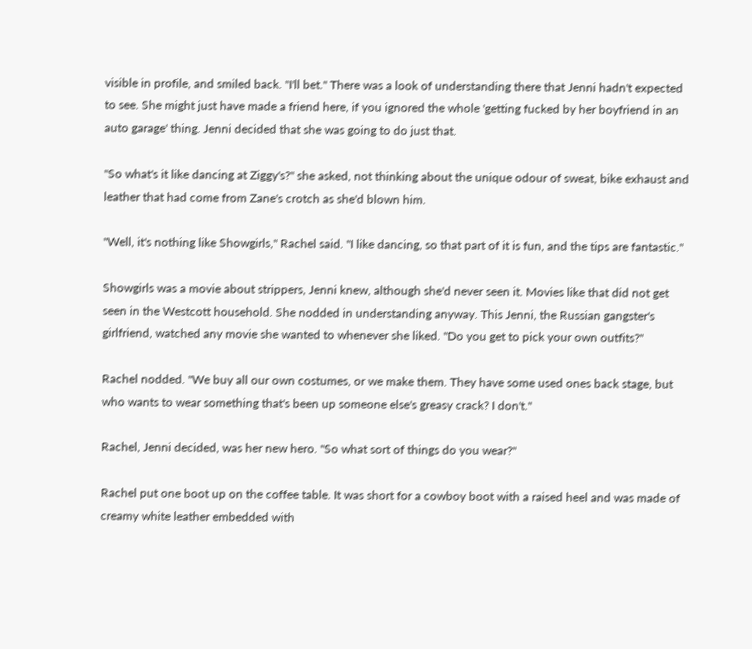visible in profile, and smiled back. "I'll bet." There was a look of understanding there that Jenni hadn't expected to see. She might just have made a friend here, if you ignored the whole 'getting fucked by her boyfriend in an auto garage' thing. Jenni decided that she was going to do just that.

"So what's it like dancing at Ziggy's?" she asked, not thinking about the unique odour of sweat, bike exhaust and leather that had come from Zane's crotch as she'd blown him.

"Well, it's nothing like Showgirls," Rachel said. "I like dancing, so that part of it is fun, and the tips are fantastic."

Showgirls was a movie about strippers, Jenni knew, although she'd never seen it. Movies like that did not get seen in the Westcott household. She nodded in understanding anyway. This Jenni, the Russian gangster's girlfriend, watched any movie she wanted to whenever she liked. "Do you get to pick your own outfits?"

Rachel nodded. "We buy all our own costumes, or we make them. They have some used ones back stage, but who wants to wear something that's been up someone else's greasy crack? I don't."

Rachel, Jenni decided, was her new hero. "So what sort of things do you wear?"

Rachel put one boot up on the coffee table. It was short for a cowboy boot with a raised heel and was made of creamy white leather embedded with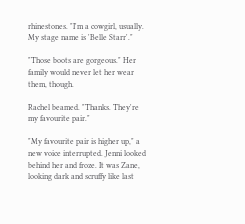rhinestones. "I'm a cowgirl, usually. My stage name is 'Belle Starr'."

"Those boots are gorgeous." Her family would never let her wear them, though.

Rachel beamed. "Thanks. They're my favourite pair."

"My favourite pair is higher up," a new voice interrupted. Jenni looked behind her and froze. It was Zane, looking dark and scruffy like last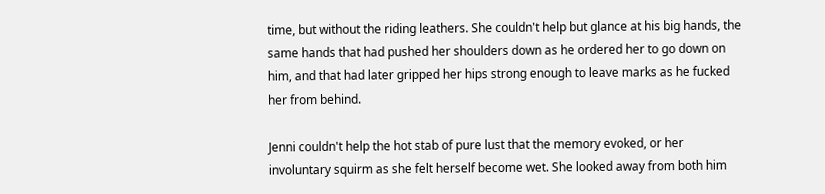time, but without the riding leathers. She couldn't help but glance at his big hands, the same hands that had pushed her shoulders down as he ordered her to go down on him, and that had later gripped her hips strong enough to leave marks as he fucked her from behind.

Jenni couldn't help the hot stab of pure lust that the memory evoked, or her involuntary squirm as she felt herself become wet. She looked away from both him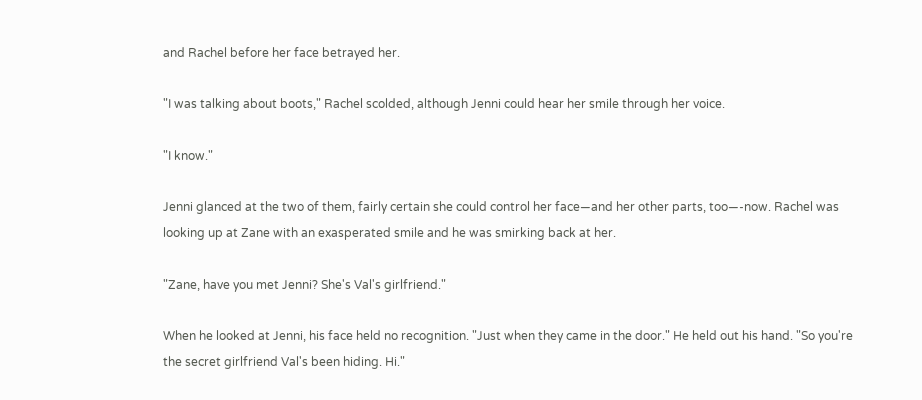and Rachel before her face betrayed her.

"I was talking about boots," Rachel scolded, although Jenni could hear her smile through her voice.

"I know."

Jenni glanced at the two of them, fairly certain she could control her face—and her other parts, too—-now. Rachel was looking up at Zane with an exasperated smile and he was smirking back at her.

"Zane, have you met Jenni? She's Val's girlfriend."

When he looked at Jenni, his face held no recognition. "Just when they came in the door." He held out his hand. "So you're the secret girlfriend Val's been hiding. Hi."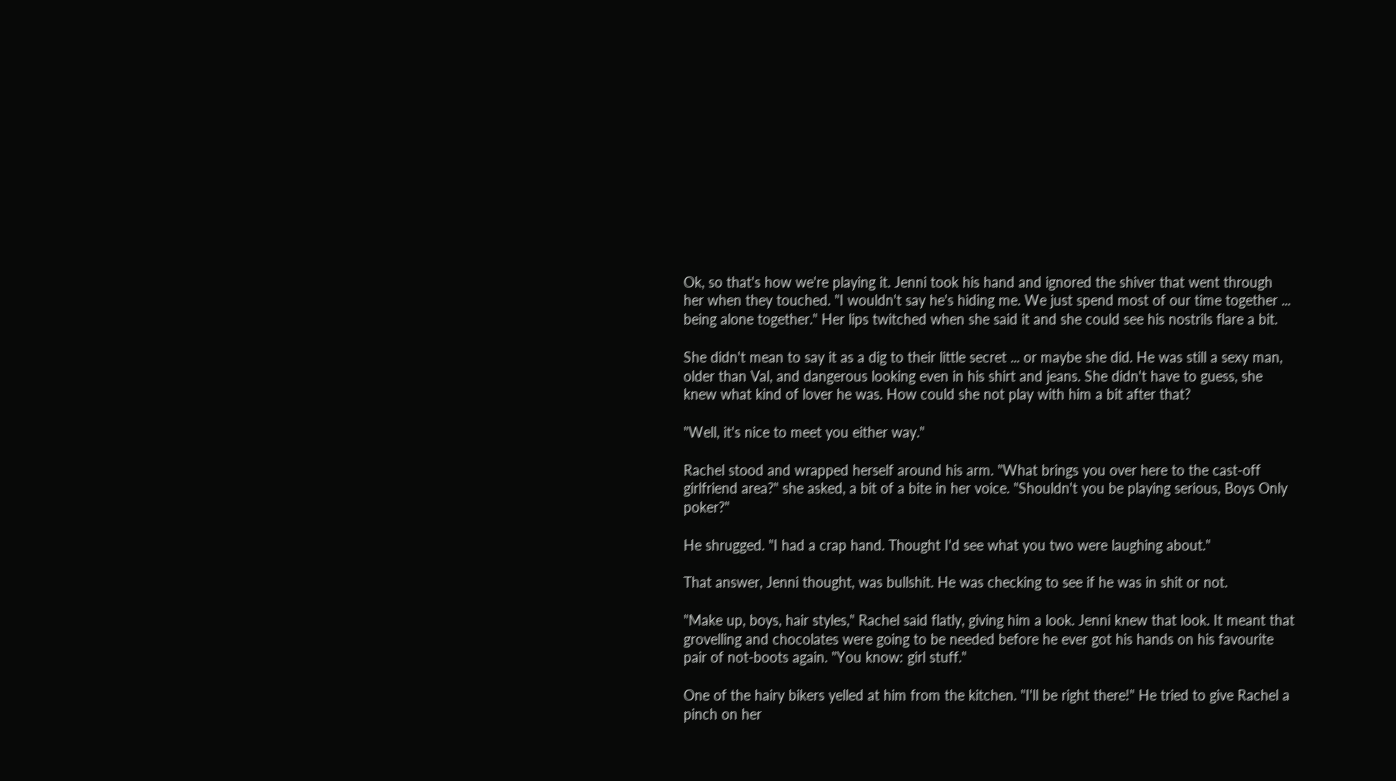Ok, so that's how we're playing it. Jenni took his hand and ignored the shiver that went through her when they touched. "I wouldn't say he's hiding me. We just spend most of our time together ... being alone together." Her lips twitched when she said it and she could see his nostrils flare a bit.

She didn't mean to say it as a dig to their little secret ... or maybe she did. He was still a sexy man, older than Val, and dangerous looking even in his shirt and jeans. She didn't have to guess, she knew what kind of lover he was. How could she not play with him a bit after that?

"Well, it's nice to meet you either way."

Rachel stood and wrapped herself around his arm. "What brings you over here to the cast-off girlfriend area?" she asked, a bit of a bite in her voice. "Shouldn't you be playing serious, Boys Only poker?"

He shrugged. "I had a crap hand. Thought I'd see what you two were laughing about."

That answer, Jenni thought, was bullshit. He was checking to see if he was in shit or not.

"Make up, boys, hair styles," Rachel said flatly, giving him a look. Jenni knew that look. It meant that grovelling and chocolates were going to be needed before he ever got his hands on his favourite pair of not-boots again. "You know: girl stuff."

One of the hairy bikers yelled at him from the kitchen. "I'll be right there!" He tried to give Rachel a pinch on her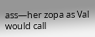ass—her zopa as Val would call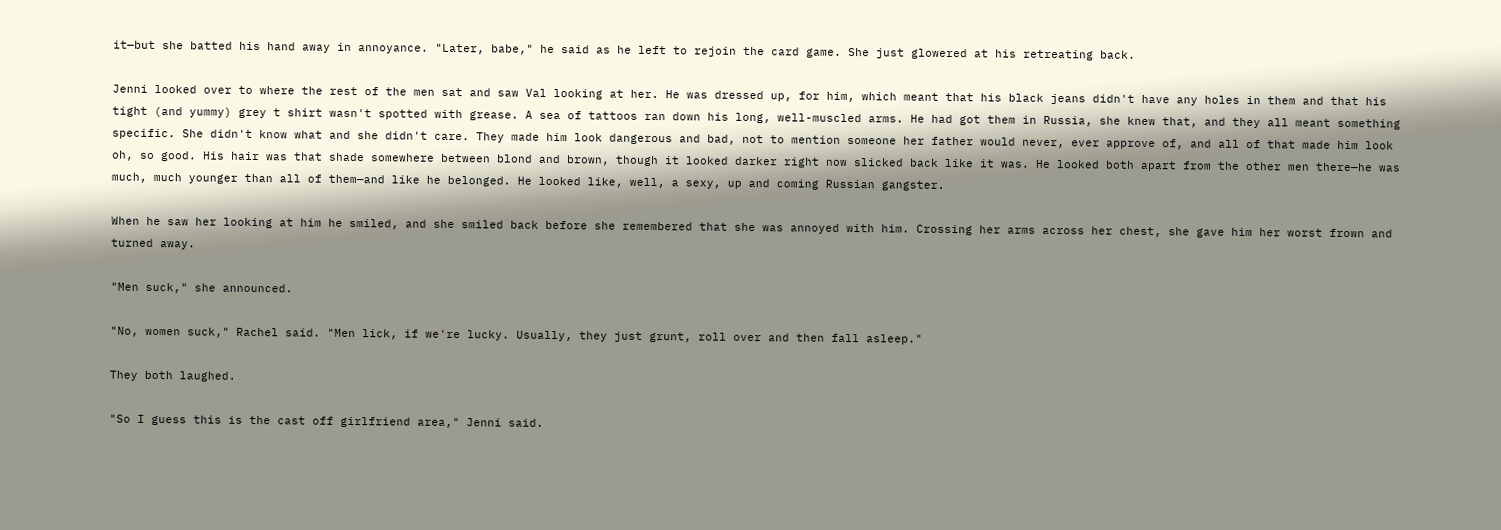it—but she batted his hand away in annoyance. "Later, babe," he said as he left to rejoin the card game. She just glowered at his retreating back.

Jenni looked over to where the rest of the men sat and saw Val looking at her. He was dressed up, for him, which meant that his black jeans didn't have any holes in them and that his tight (and yummy) grey t shirt wasn't spotted with grease. A sea of tattoos ran down his long, well-muscled arms. He had got them in Russia, she knew that, and they all meant something specific. She didn't know what and she didn't care. They made him look dangerous and bad, not to mention someone her father would never, ever approve of, and all of that made him look oh, so good. His hair was that shade somewhere between blond and brown, though it looked darker right now slicked back like it was. He looked both apart from the other men there—he was much, much younger than all of them—and like he belonged. He looked like, well, a sexy, up and coming Russian gangster.

When he saw her looking at him he smiled, and she smiled back before she remembered that she was annoyed with him. Crossing her arms across her chest, she gave him her worst frown and turned away.

"Men suck," she announced.

"No, women suck," Rachel said. "Men lick, if we're lucky. Usually, they just grunt, roll over and then fall asleep."

They both laughed.

"So I guess this is the cast off girlfriend area," Jenni said.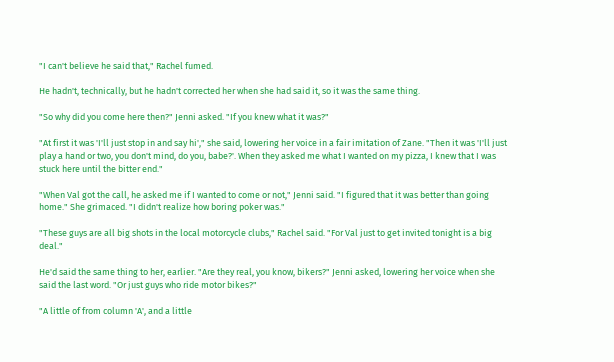"I can't believe he said that," Rachel fumed.

He hadn't, technically, but he hadn't corrected her when she had said it, so it was the same thing.

"So why did you come here then?" Jenni asked. "If you knew what it was?"

"At first it was 'I'll just stop in and say hi'," she said, lowering her voice in a fair imitation of Zane. "Then it was 'I'll just play a hand or two, you don't mind, do you, babe?'. When they asked me what I wanted on my pizza, I knew that I was stuck here until the bitter end."

"When Val got the call, he asked me if I wanted to come or not," Jenni said. "I figured that it was better than going home." She grimaced. "I didn't realize how boring poker was."

"These guys are all big shots in the local motorcycle clubs," Rachel said. "For Val just to get invited tonight is a big deal."

He'd said the same thing to her, earlier. "Are they real, you know, bikers?" Jenni asked, lowering her voice when she said the last word. "Or just guys who ride motor bikes?"

"A little of from column 'A', and a little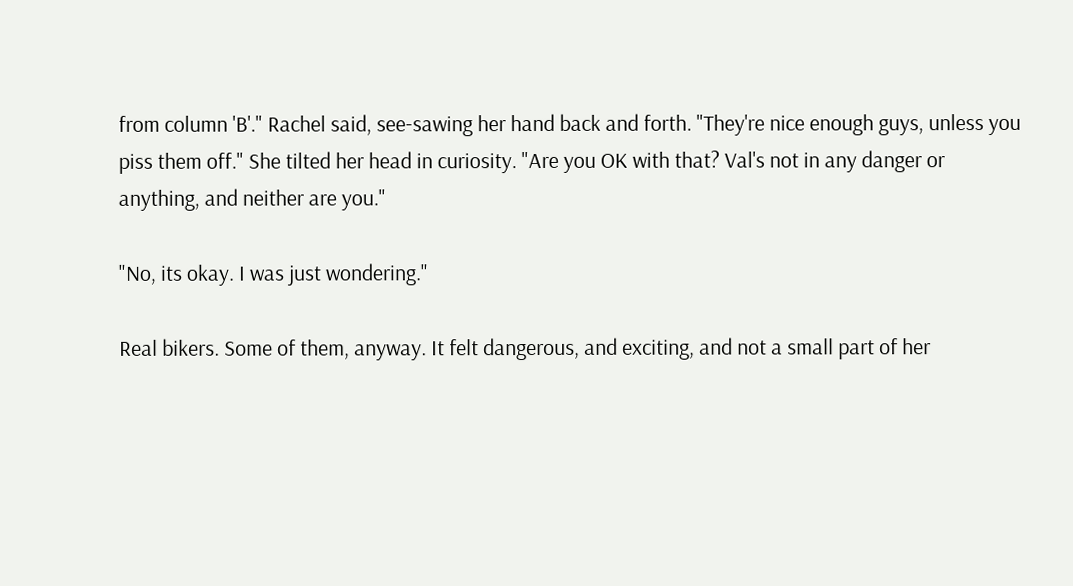from column 'B'." Rachel said, see-sawing her hand back and forth. "They're nice enough guys, unless you piss them off." She tilted her head in curiosity. "Are you OK with that? Val's not in any danger or anything, and neither are you."

"No, its okay. I was just wondering."

Real bikers. Some of them, anyway. It felt dangerous, and exciting, and not a small part of her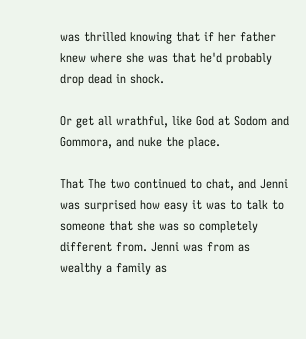was thrilled knowing that if her father knew where she was that he'd probably drop dead in shock.

Or get all wrathful, like God at Sodom and Gommora, and nuke the place.

That The two continued to chat, and Jenni was surprised how easy it was to talk to someone that she was so completely different from. Jenni was from as wealthy a family as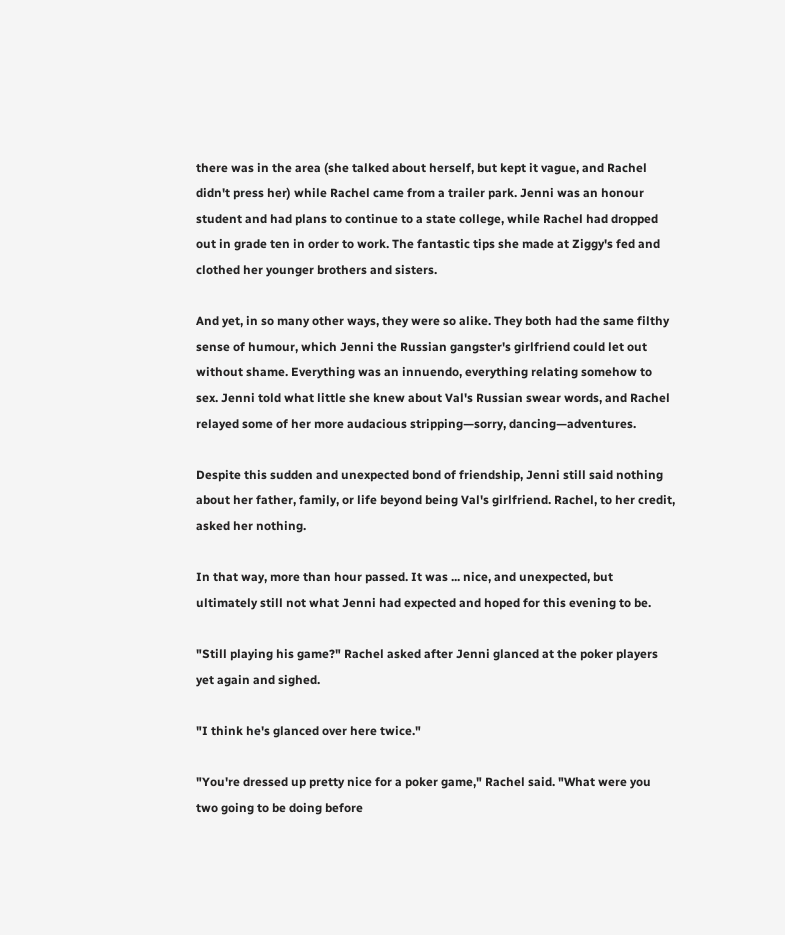there was in the area (she talked about herself, but kept it vague, and Rachel didn't press her) while Rachel came from a trailer park. Jenni was an honour student and had plans to continue to a state college, while Rachel had dropped out in grade ten in order to work. The fantastic tips she made at Ziggy's fed and clothed her younger brothers and sisters.

And yet, in so many other ways, they were so alike. They both had the same filthy sense of humour, which Jenni the Russian gangster's girlfriend could let out without shame. Everything was an innuendo, everything relating somehow to sex. Jenni told what little she knew about Val's Russian swear words, and Rachel relayed some of her more audacious stripping—sorry, dancing—adventures.

Despite this sudden and unexpected bond of friendship, Jenni still said nothing about her father, family, or life beyond being Val's girlfriend. Rachel, to her credit, asked her nothing.

In that way, more than hour passed. It was ... nice, and unexpected, but ultimately still not what Jenni had expected and hoped for this evening to be.

"Still playing his game?" Rachel asked after Jenni glanced at the poker players yet again and sighed.

"I think he's glanced over here twice."

"You're dressed up pretty nice for a poker game," Rachel said. "What were you two going to be doing before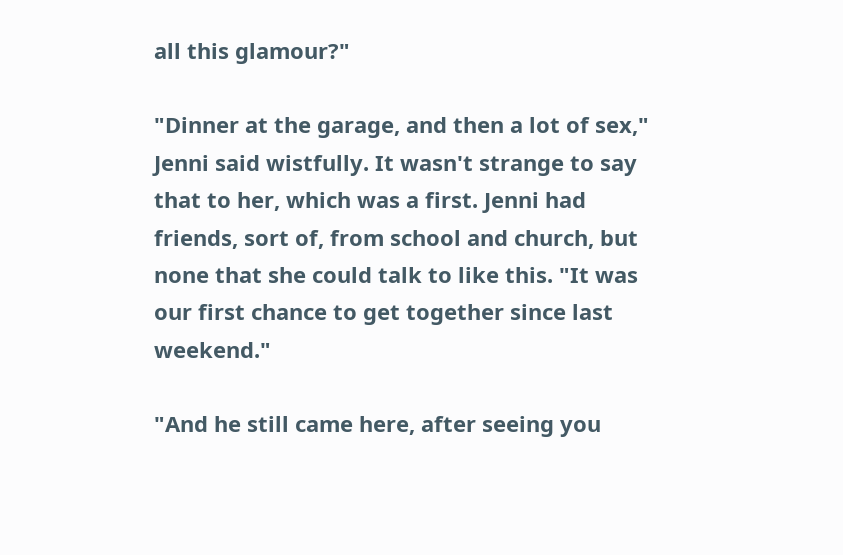all this glamour?"

"Dinner at the garage, and then a lot of sex," Jenni said wistfully. It wasn't strange to say that to her, which was a first. Jenni had friends, sort of, from school and church, but none that she could talk to like this. "It was our first chance to get together since last weekend."

"And he still came here, after seeing you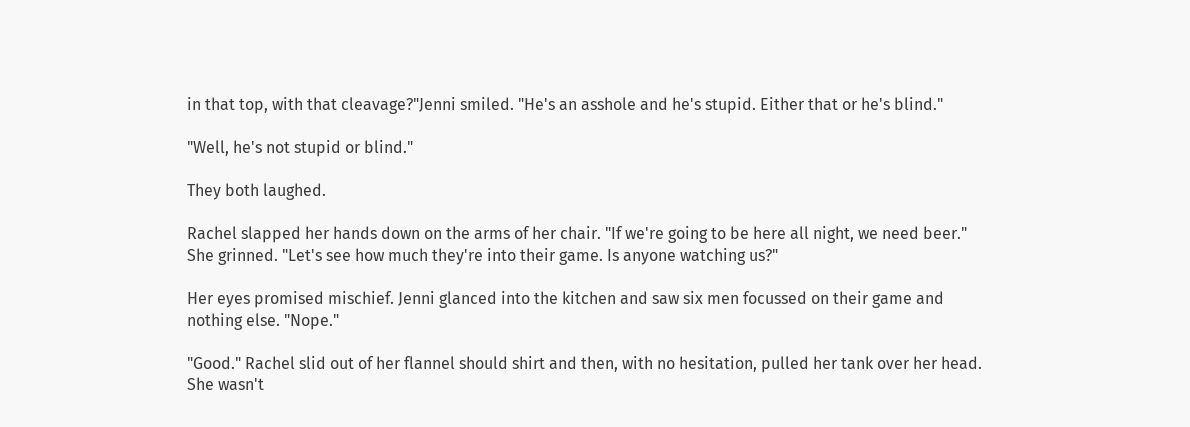in that top, with that cleavage?"Jenni smiled. "He's an asshole and he's stupid. Either that or he's blind."

"Well, he's not stupid or blind."

They both laughed.

Rachel slapped her hands down on the arms of her chair. "If we're going to be here all night, we need beer." She grinned. "Let's see how much they're into their game. Is anyone watching us?"

Her eyes promised mischief. Jenni glanced into the kitchen and saw six men focussed on their game and nothing else. "Nope."

"Good." Rachel slid out of her flannel should shirt and then, with no hesitation, pulled her tank over her head. She wasn't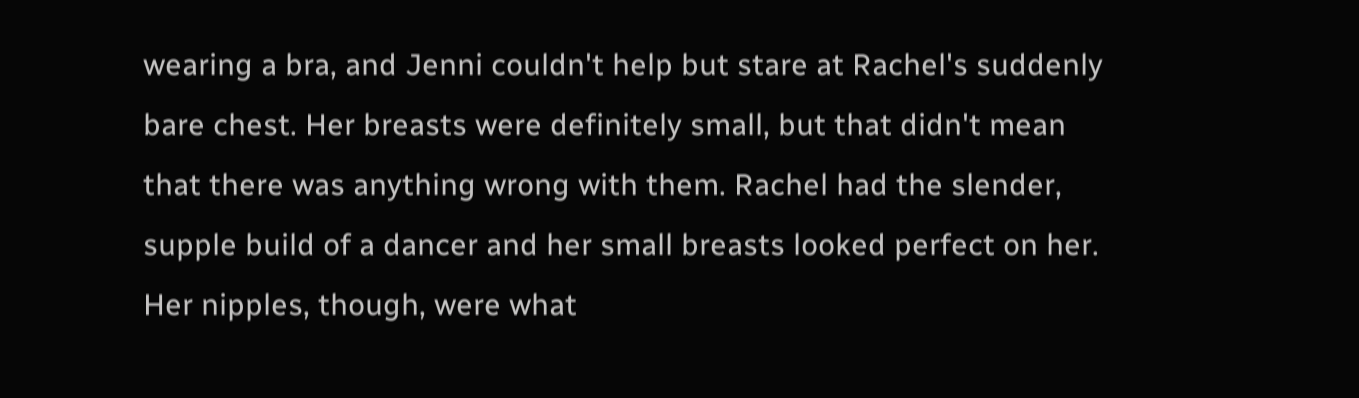wearing a bra, and Jenni couldn't help but stare at Rachel's suddenly bare chest. Her breasts were definitely small, but that didn't mean that there was anything wrong with them. Rachel had the slender, supple build of a dancer and her small breasts looked perfect on her. Her nipples, though, were what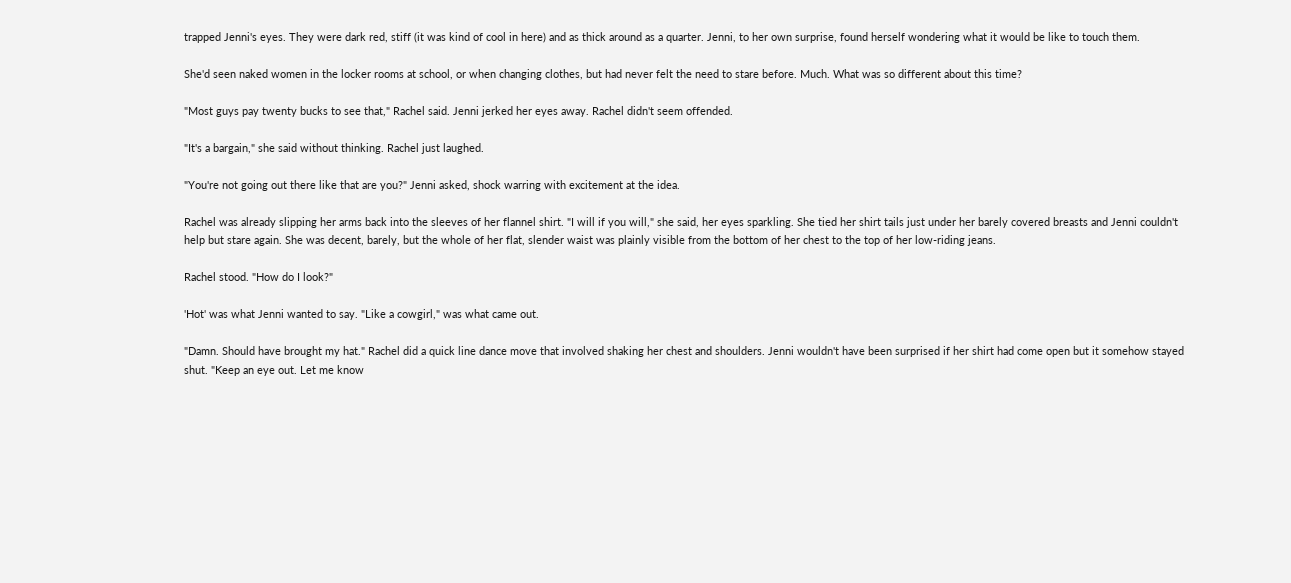trapped Jenni's eyes. They were dark red, stiff (it was kind of cool in here) and as thick around as a quarter. Jenni, to her own surprise, found herself wondering what it would be like to touch them.

She'd seen naked women in the locker rooms at school, or when changing clothes, but had never felt the need to stare before. Much. What was so different about this time?

"Most guys pay twenty bucks to see that," Rachel said. Jenni jerked her eyes away. Rachel didn't seem offended.

"It's a bargain," she said without thinking. Rachel just laughed.

"You're not going out there like that are you?" Jenni asked, shock warring with excitement at the idea.

Rachel was already slipping her arms back into the sleeves of her flannel shirt. "I will if you will," she said, her eyes sparkling. She tied her shirt tails just under her barely covered breasts and Jenni couldn't help but stare again. She was decent, barely, but the whole of her flat, slender waist was plainly visible from the bottom of her chest to the top of her low-riding jeans.

Rachel stood. "How do I look?"

'Hot' was what Jenni wanted to say. "Like a cowgirl," was what came out.

"Damn. Should have brought my hat." Rachel did a quick line dance move that involved shaking her chest and shoulders. Jenni wouldn't have been surprised if her shirt had come open but it somehow stayed shut. "Keep an eye out. Let me know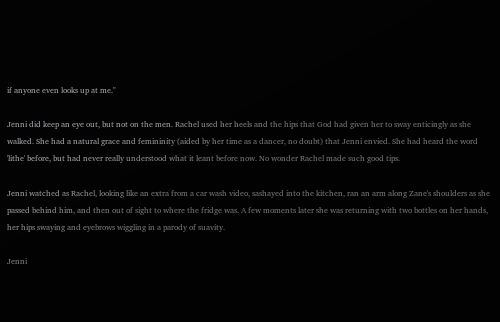if anyone even looks up at me."

Jenni did keep an eye out, but not on the men. Rachel used her heels and the hips that God had given her to sway enticingly as she walked. She had a natural grace and femininity (aided by her time as a dancer, no doubt) that Jenni envied. She had heard the word 'lithe' before, but had never really understood what it leant before now. No wonder Rachel made such good tips.

Jenni watched as Rachel, looking like an extra from a car wash video, sashayed into the kitchen, ran an arm along Zane's shoulders as she passed behind him, and then out of sight to where the fridge was. A few moments later she was returning with two bottles on her hands, her hips swaying and eyebrows wiggling in a parody of suavity.

Jenni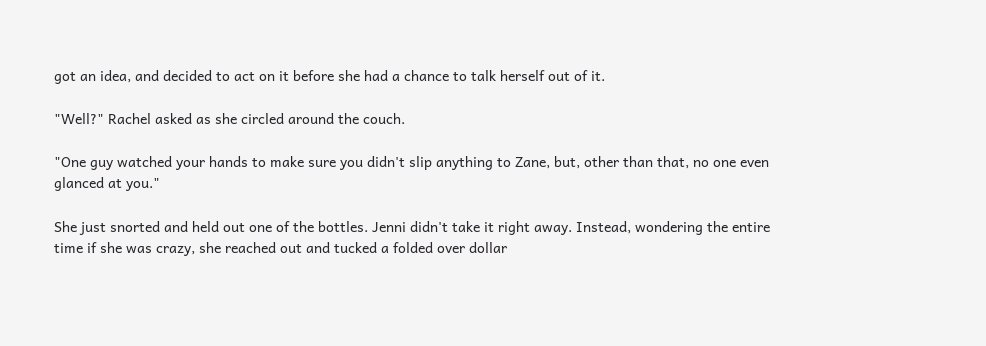got an idea, and decided to act on it before she had a chance to talk herself out of it.

"Well?" Rachel asked as she circled around the couch.

"One guy watched your hands to make sure you didn't slip anything to Zane, but, other than that, no one even glanced at you."

She just snorted and held out one of the bottles. Jenni didn't take it right away. Instead, wondering the entire time if she was crazy, she reached out and tucked a folded over dollar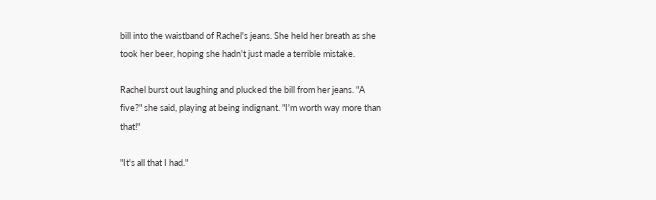bill into the waistband of Rachel's jeans. She held her breath as she took her beer, hoping she hadn't just made a terrible mistake.

Rachel burst out laughing and plucked the bill from her jeans. "A five?" she said, playing at being indignant. "I'm worth way more than that!"

"It's all that I had."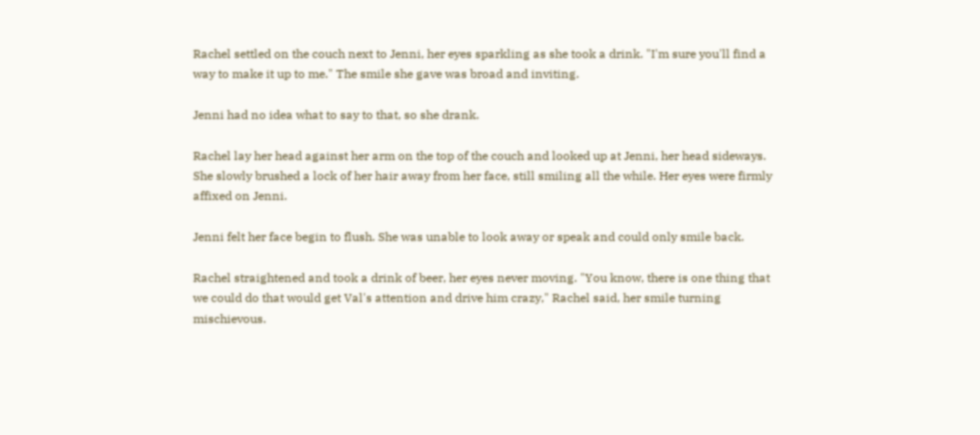Rachel settled on the couch next to Jenni, her eyes sparkling as she took a drink. "I'm sure you'll find a way to make it up to me." The smile she gave was broad and inviting.

Jenni had no idea what to say to that, so she drank.

Rachel lay her head against her arm on the top of the couch and looked up at Jenni, her head sideways. She slowly brushed a lock of her hair away from her face, still smiling all the while. Her eyes were firmly affixed on Jenni.

Jenni felt her face begin to flush. She was unable to look away or speak and could only smile back.

Rachel straightened and took a drink of beer, her eyes never moving. "You know, there is one thing that we could do that would get Val's attention and drive him crazy," Rachel said, her smile turning mischievous.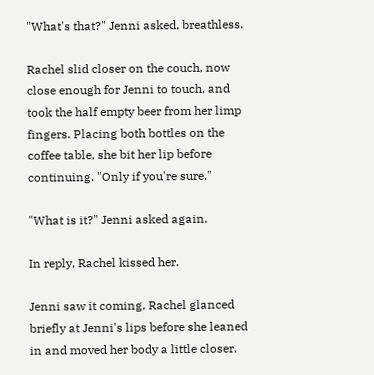"What's that?" Jenni asked, breathless.

Rachel slid closer on the couch, now close enough for Jenni to touch, and took the half empty beer from her limp fingers. Placing both bottles on the coffee table, she bit her lip before continuing. "Only if you're sure."

"What is it?" Jenni asked again.

In reply, Rachel kissed her.

Jenni saw it coming. Rachel glanced briefly at Jenni's lips before she leaned in and moved her body a little closer.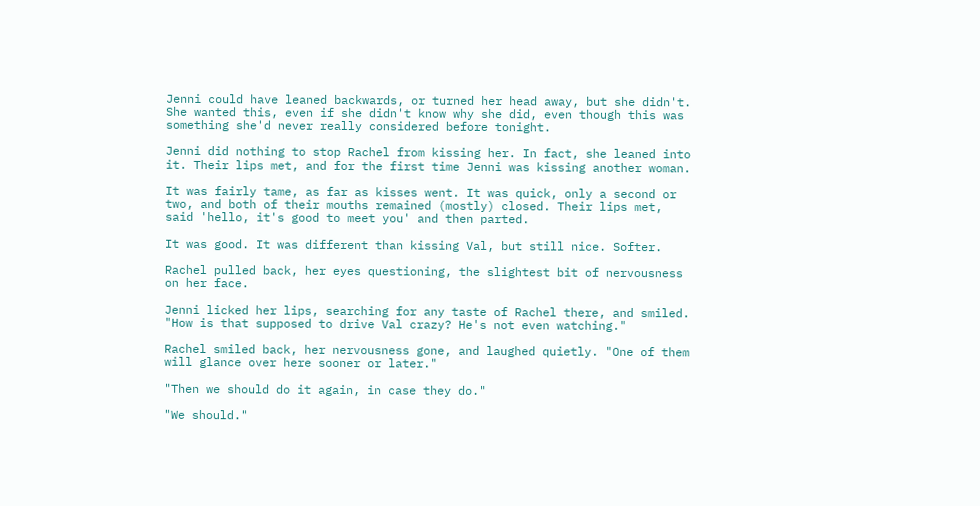Jenni could have leaned backwards, or turned her head away, but she didn't. She wanted this, even if she didn't know why she did, even though this was something she'd never really considered before tonight.

Jenni did nothing to stop Rachel from kissing her. In fact, she leaned into it. Their lips met, and for the first time Jenni was kissing another woman.

It was fairly tame, as far as kisses went. It was quick, only a second or two, and both of their mouths remained (mostly) closed. Their lips met, said 'hello, it's good to meet you' and then parted.

It was good. It was different than kissing Val, but still nice. Softer.

Rachel pulled back, her eyes questioning, the slightest bit of nervousness on her face.

Jenni licked her lips, searching for any taste of Rachel there, and smiled. "How is that supposed to drive Val crazy? He's not even watching."

Rachel smiled back, her nervousness gone, and laughed quietly. "One of them will glance over here sooner or later."

"Then we should do it again, in case they do."

"We should."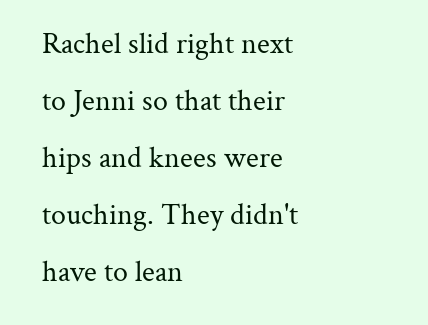Rachel slid right next to Jenni so that their hips and knees were touching. They didn't have to lean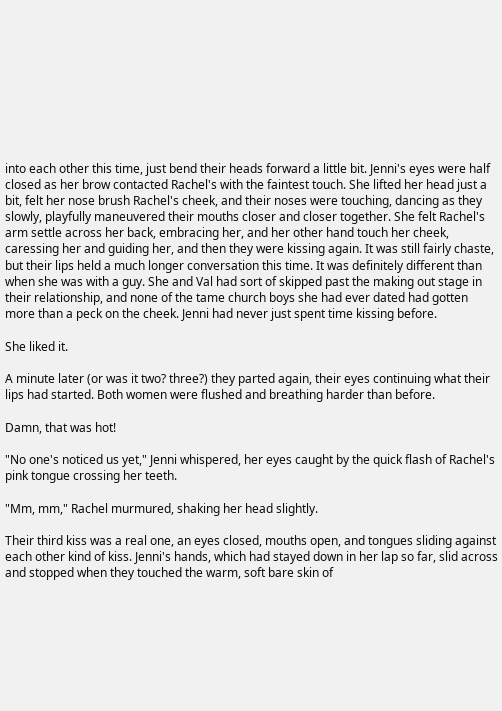into each other this time, just bend their heads forward a little bit. Jenni's eyes were half closed as her brow contacted Rachel's with the faintest touch. She lifted her head just a bit, felt her nose brush Rachel's cheek, and their noses were touching, dancing as they slowly, playfully maneuvered their mouths closer and closer together. She felt Rachel's arm settle across her back, embracing her, and her other hand touch her cheek, caressing her and guiding her, and then they were kissing again. It was still fairly chaste, but their lips held a much longer conversation this time. It was definitely different than when she was with a guy. She and Val had sort of skipped past the making out stage in their relationship, and none of the tame church boys she had ever dated had gotten more than a peck on the cheek. Jenni had never just spent time kissing before.

She liked it.

A minute later (or was it two? three?) they parted again, their eyes continuing what their lips had started. Both women were flushed and breathing harder than before.

Damn, that was hot!

"No one's noticed us yet," Jenni whispered, her eyes caught by the quick flash of Rachel's pink tongue crossing her teeth.

"Mm, mm," Rachel murmured, shaking her head slightly.

Their third kiss was a real one, an eyes closed, mouths open, and tongues sliding against each other kind of kiss. Jenni's hands, which had stayed down in her lap so far, slid across and stopped when they touched the warm, soft bare skin of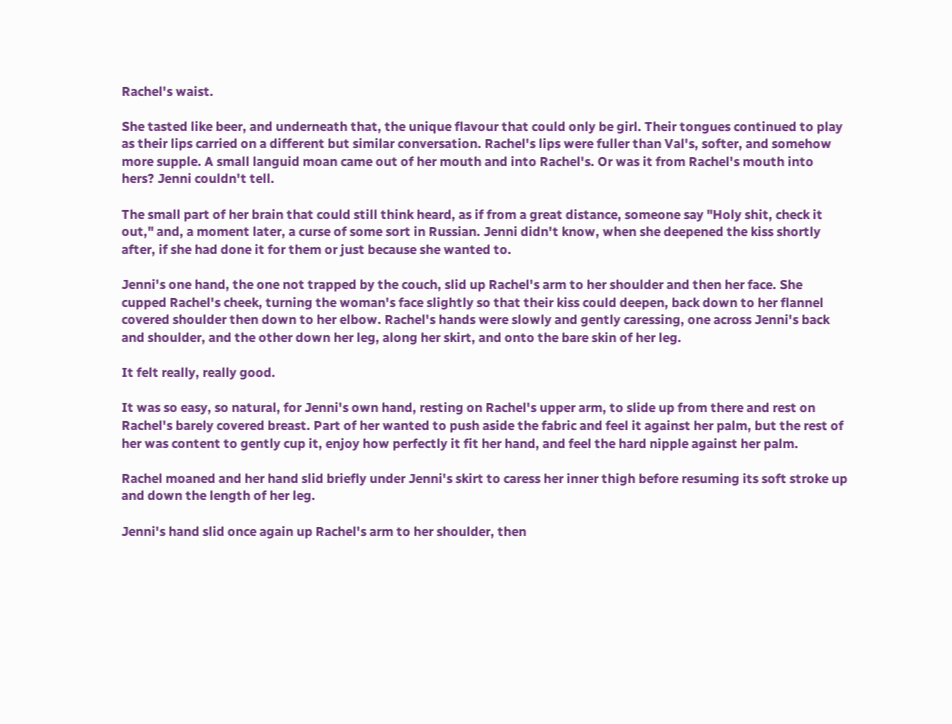Rachel's waist.

She tasted like beer, and underneath that, the unique flavour that could only be girl. Their tongues continued to play as their lips carried on a different but similar conversation. Rachel's lips were fuller than Val's, softer, and somehow more supple. A small languid moan came out of her mouth and into Rachel's. Or was it from Rachel's mouth into hers? Jenni couldn't tell.

The small part of her brain that could still think heard, as if from a great distance, someone say "Holy shit, check it out," and, a moment later, a curse of some sort in Russian. Jenni didn't know, when she deepened the kiss shortly after, if she had done it for them or just because she wanted to.

Jenni's one hand, the one not trapped by the couch, slid up Rachel's arm to her shoulder and then her face. She cupped Rachel's cheek, turning the woman's face slightly so that their kiss could deepen, back down to her flannel covered shoulder then down to her elbow. Rachel's hands were slowly and gently caressing, one across Jenni's back and shoulder, and the other down her leg, along her skirt, and onto the bare skin of her leg.

It felt really, really good.

It was so easy, so natural, for Jenni's own hand, resting on Rachel's upper arm, to slide up from there and rest on Rachel's barely covered breast. Part of her wanted to push aside the fabric and feel it against her palm, but the rest of her was content to gently cup it, enjoy how perfectly it fit her hand, and feel the hard nipple against her palm.

Rachel moaned and her hand slid briefly under Jenni's skirt to caress her inner thigh before resuming its soft stroke up and down the length of her leg.

Jenni's hand slid once again up Rachel's arm to her shoulder, then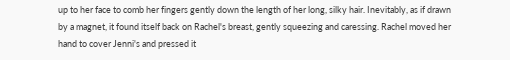up to her face to comb her fingers gently down the length of her long, silky hair. Inevitably, as if drawn by a magnet, it found itself back on Rachel's breast, gently squeezing and caressing. Rachel moved her hand to cover Jenni's and pressed it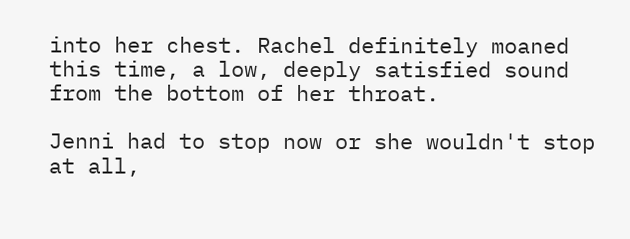into her chest. Rachel definitely moaned this time, a low, deeply satisfied sound from the bottom of her throat.

Jenni had to stop now or she wouldn't stop at all,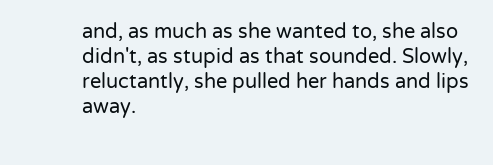and, as much as she wanted to, she also didn't, as stupid as that sounded. Slowly, reluctantly, she pulled her hands and lips away.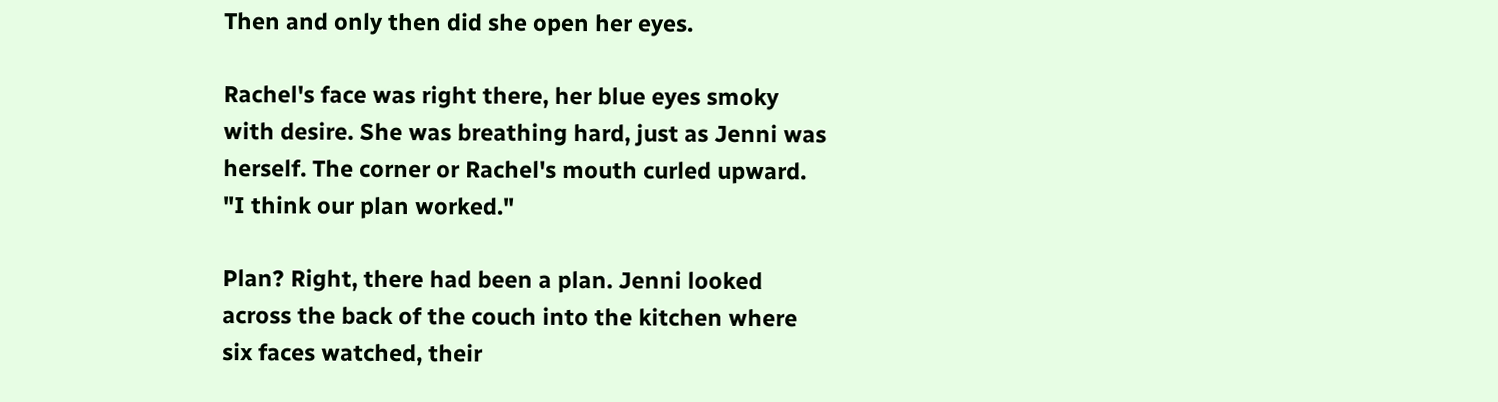Then and only then did she open her eyes.

Rachel's face was right there, her blue eyes smoky with desire. She was breathing hard, just as Jenni was herself. The corner or Rachel's mouth curled upward. "I think our plan worked."

Plan? Right, there had been a plan. Jenni looked across the back of the couch into the kitchen where six faces watched, their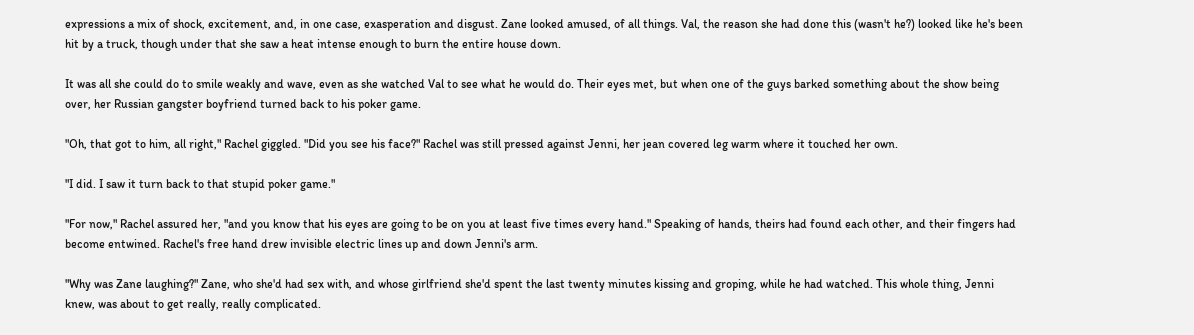expressions a mix of shock, excitement, and, in one case, exasperation and disgust. Zane looked amused, of all things. Val, the reason she had done this (wasn't he?) looked like he's been hit by a truck, though under that she saw a heat intense enough to burn the entire house down.

It was all she could do to smile weakly and wave, even as she watched Val to see what he would do. Their eyes met, but when one of the guys barked something about the show being over, her Russian gangster boyfriend turned back to his poker game.

"Oh, that got to him, all right," Rachel giggled. "Did you see his face?" Rachel was still pressed against Jenni, her jean covered leg warm where it touched her own.

"I did. I saw it turn back to that stupid poker game."

"For now," Rachel assured her, "and you know that his eyes are going to be on you at least five times every hand." Speaking of hands, theirs had found each other, and their fingers had become entwined. Rachel's free hand drew invisible electric lines up and down Jenni's arm.

"Why was Zane laughing?" Zane, who she'd had sex with, and whose girlfriend she'd spent the last twenty minutes kissing and groping, while he had watched. This whole thing, Jenni knew, was about to get really, really complicated.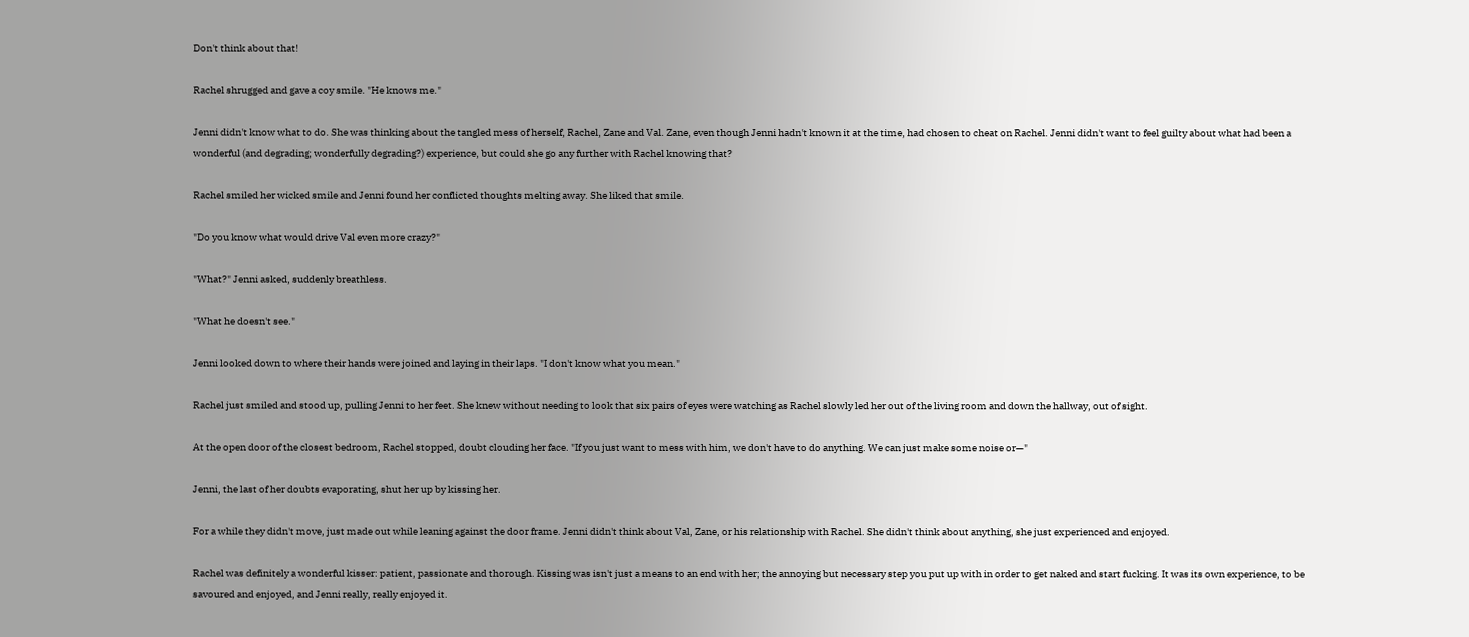Don't think about that!

Rachel shrugged and gave a coy smile. "He knows me."

Jenni didn't know what to do. She was thinking about the tangled mess of herself, Rachel, Zane and Val. Zane, even though Jenni hadn't known it at the time, had chosen to cheat on Rachel. Jenni didn't want to feel guilty about what had been a wonderful (and degrading; wonderfully degrading?) experience, but could she go any further with Rachel knowing that?

Rachel smiled her wicked smile and Jenni found her conflicted thoughts melting away. She liked that smile.

"Do you know what would drive Val even more crazy?"

"What?" Jenni asked, suddenly breathless.

"What he doesn't see."

Jenni looked down to where their hands were joined and laying in their laps. "I don't know what you mean."

Rachel just smiled and stood up, pulling Jenni to her feet. She knew without needing to look that six pairs of eyes were watching as Rachel slowly led her out of the living room and down the hallway, out of sight.

At the open door of the closest bedroom, Rachel stopped, doubt clouding her face. "If you just want to mess with him, we don't have to do anything. We can just make some noise or—"

Jenni, the last of her doubts evaporating, shut her up by kissing her.

For a while they didn't move, just made out while leaning against the door frame. Jenni didn't think about Val, Zane, or his relationship with Rachel. She didn't think about anything, she just experienced and enjoyed.

Rachel was definitely a wonderful kisser: patient, passionate and thorough. Kissing was isn't just a means to an end with her; the annoying but necessary step you put up with in order to get naked and start fucking. It was its own experience, to be savoured and enjoyed, and Jenni really, really enjoyed it.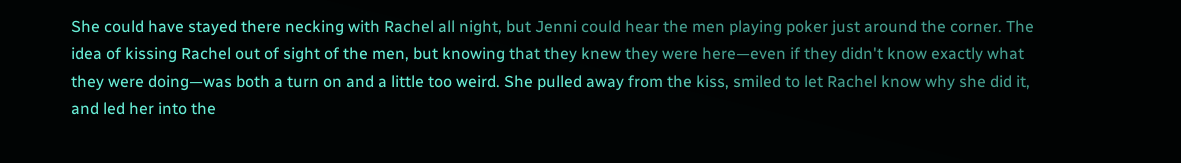She could have stayed there necking with Rachel all night, but Jenni could hear the men playing poker just around the corner. The idea of kissing Rachel out of sight of the men, but knowing that they knew they were here—even if they didn't know exactly what they were doing—was both a turn on and a little too weird. She pulled away from the kiss, smiled to let Rachel know why she did it, and led her into the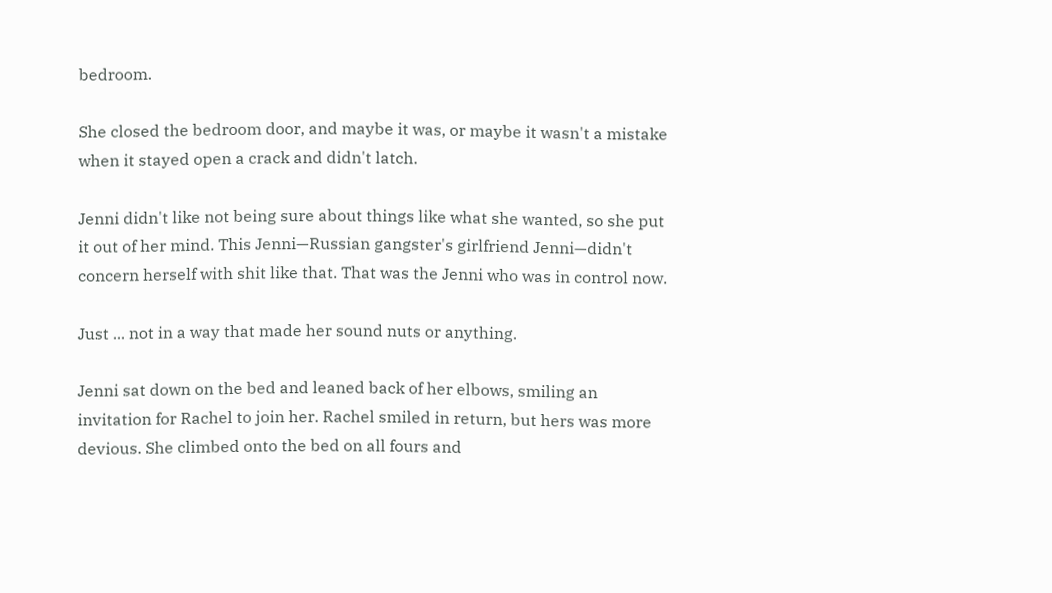bedroom.

She closed the bedroom door, and maybe it was, or maybe it wasn't a mistake when it stayed open a crack and didn't latch.

Jenni didn't like not being sure about things like what she wanted, so she put it out of her mind. This Jenni—Russian gangster's girlfriend Jenni—didn't concern herself with shit like that. That was the Jenni who was in control now.

Just ... not in a way that made her sound nuts or anything.

Jenni sat down on the bed and leaned back of her elbows, smiling an invitation for Rachel to join her. Rachel smiled in return, but hers was more devious. She climbed onto the bed on all fours and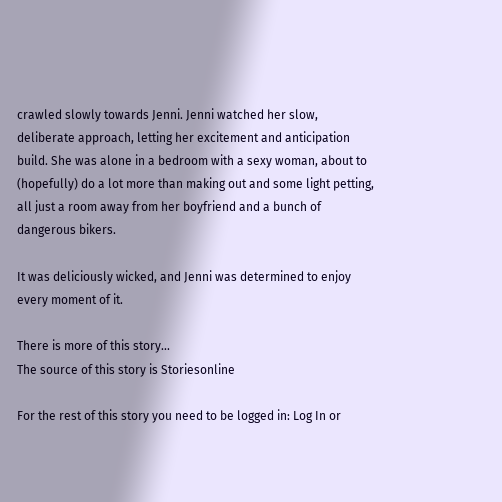crawled slowly towards Jenni. Jenni watched her slow, deliberate approach, letting her excitement and anticipation build. She was alone in a bedroom with a sexy woman, about to (hopefully) do a lot more than making out and some light petting, all just a room away from her boyfriend and a bunch of dangerous bikers.

It was deliciously wicked, and Jenni was determined to enjoy every moment of it.

There is more of this story...
The source of this story is Storiesonline

For the rest of this story you need to be logged in: Log In or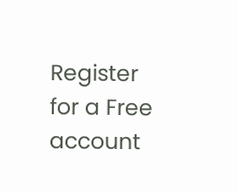Register for a Free account